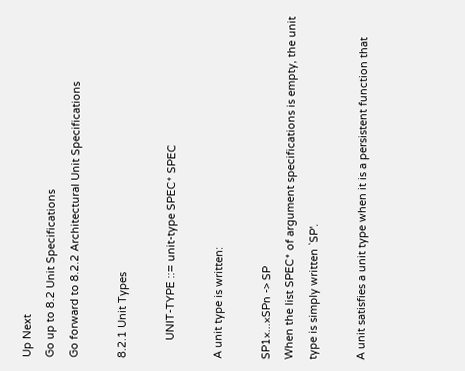Up Next
Go up to 8.2 Unit Specifications
Go forward to 8.2.2 Architectural Unit Specifications

8.2.1 Unit Types

      UNIT-TYPE ::= unit-type SPEC* SPEC

A unit type is written:

SP1×...×SPn -> SP
When the list SPEC* of argument specifications is empty, the unit type is simply written `SP'.

A unit satisfies a unit type when it is a persistent function that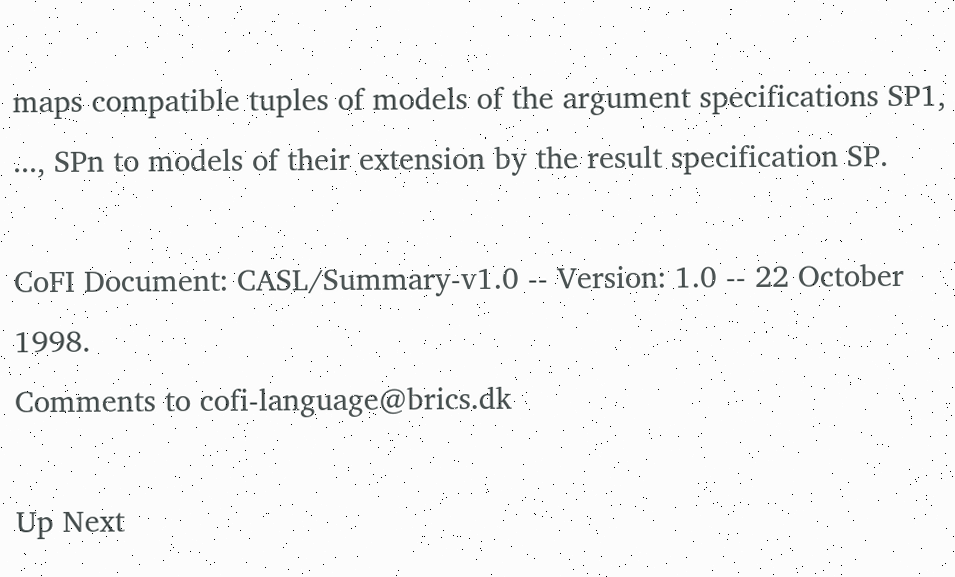maps compatible tuples of models of the argument specifications SP1, ..., SPn to models of their extension by the result specification SP.

CoFI Document: CASL/Summary-v1.0 -- Version: 1.0 -- 22 October 1998.
Comments to cofi-language@brics.dk

Up Next